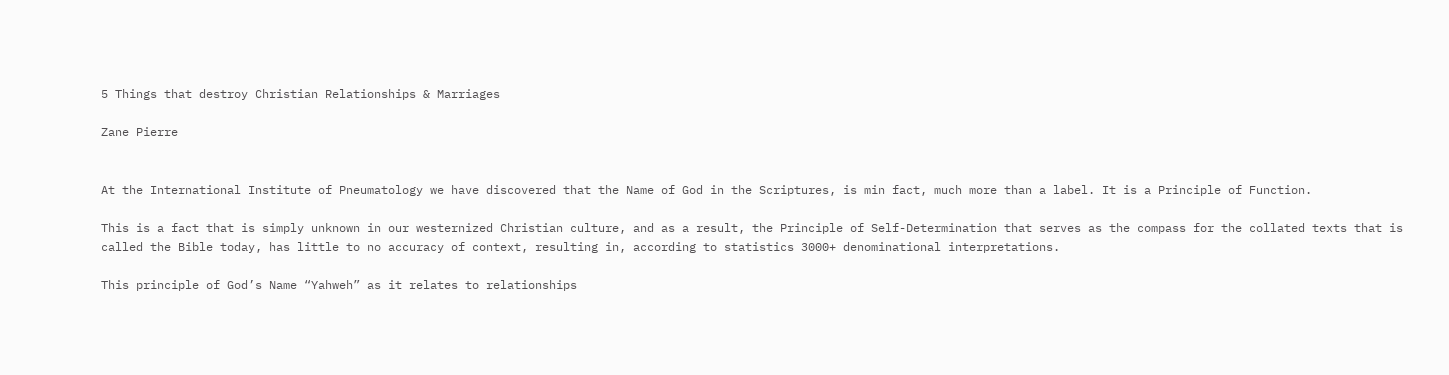5 Things that destroy Christian Relationships & Marriages

Zane Pierre


At the International Institute of Pneumatology we have discovered that the Name of God in the Scriptures, is min fact, much more than a label. It is a Principle of Function.

This is a fact that is simply unknown in our westernized Christian culture, and as a result, the Principle of Self-Determination that serves as the compass for the collated texts that is called the Bible today, has little to no accuracy of context, resulting in, according to statistics 3000+ denominational interpretations.

This principle of God’s Name “Yahweh” as it relates to relationships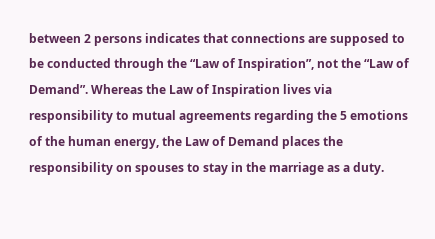between 2 persons indicates that connections are supposed to be conducted through the “Law of Inspiration”, not the “Law of Demand”. Whereas the Law of Inspiration lives via responsibility to mutual agreements regarding the 5 emotions of the human energy, the Law of Demand places the responsibility on spouses to stay in the marriage as a duty.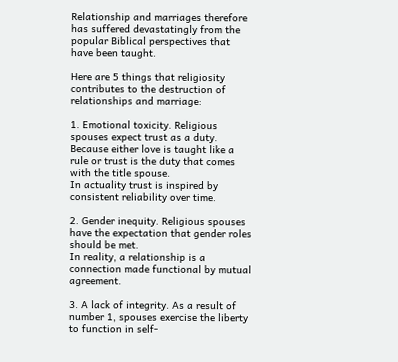Relationship and marriages therefore has suffered devastatingly from the popular Biblical perspectives that have been taught.

Here are 5 things that religiosity contributes to the destruction of relationships and marriage:

1. Emotional toxicity. Religious spouses expect trust as a duty. Because either love is taught like a rule or trust is the duty that comes with the title spouse.
In actuality trust is inspired by consistent reliability over time.

2. Gender inequity. Religious spouses have the expectation that gender roles should be met.
In reality, a relationship is a connection made functional by mutual agreement.

3. A lack of integrity. As a result of number 1, spouses exercise the liberty to function in self-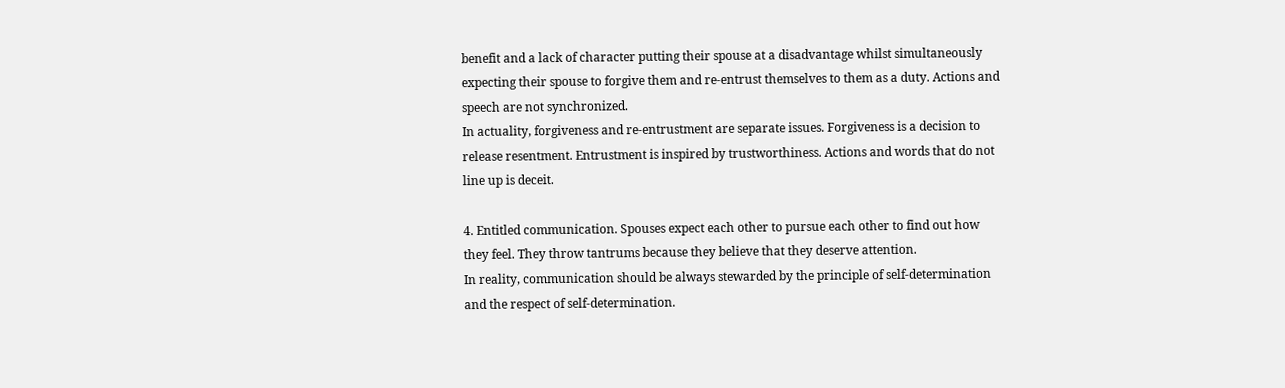benefit and a lack of character putting their spouse at a disadvantage whilst simultaneously expecting their spouse to forgive them and re-entrust themselves to them as a duty. Actions and speech are not synchronized.
In actuality, forgiveness and re-entrustment are separate issues. Forgiveness is a decision to release resentment. Entrustment is inspired by trustworthiness. Actions and words that do not line up is deceit.

4. Entitled communication. Spouses expect each other to pursue each other to find out how they feel. They throw tantrums because they believe that they deserve attention.
In reality, communication should be always stewarded by the principle of self-determination and the respect of self-determination.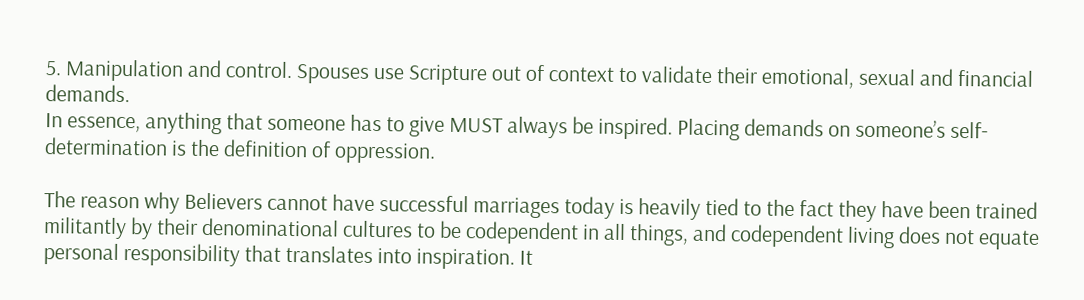5. Manipulation and control. Spouses use Scripture out of context to validate their emotional, sexual and financial demands.
In essence, anything that someone has to give MUST always be inspired. Placing demands on someone’s self-determination is the definition of oppression.

The reason why Believers cannot have successful marriages today is heavily tied to the fact they have been trained militantly by their denominational cultures to be codependent in all things, and codependent living does not equate personal responsibility that translates into inspiration. It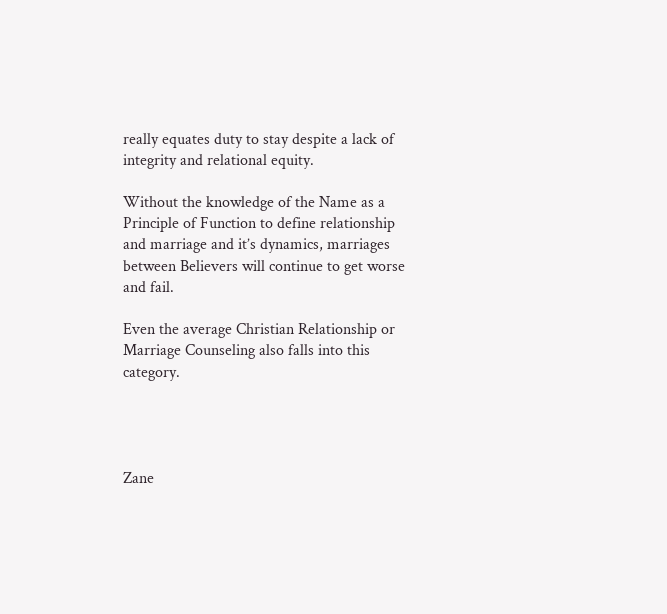really equates duty to stay despite a lack of integrity and relational equity.

Without the knowledge of the Name as a Principle of Function to define relationship and marriage and it’s dynamics, marriages between Believers will continue to get worse and fail.

Even the average Christian Relationship or Marriage Counseling also falls into this category.




Zane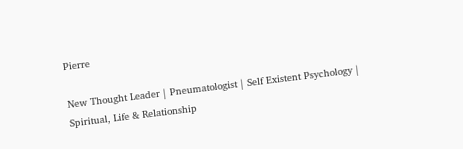Pierre

New Thought Leader | Pneumatologist | Self Existent Psychology | Spiritual, Life & Relationship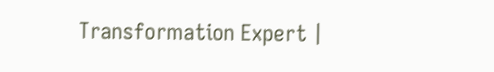Transformation Expert |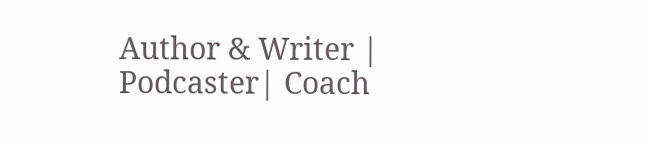Author & Writer | Podcaster| Coach